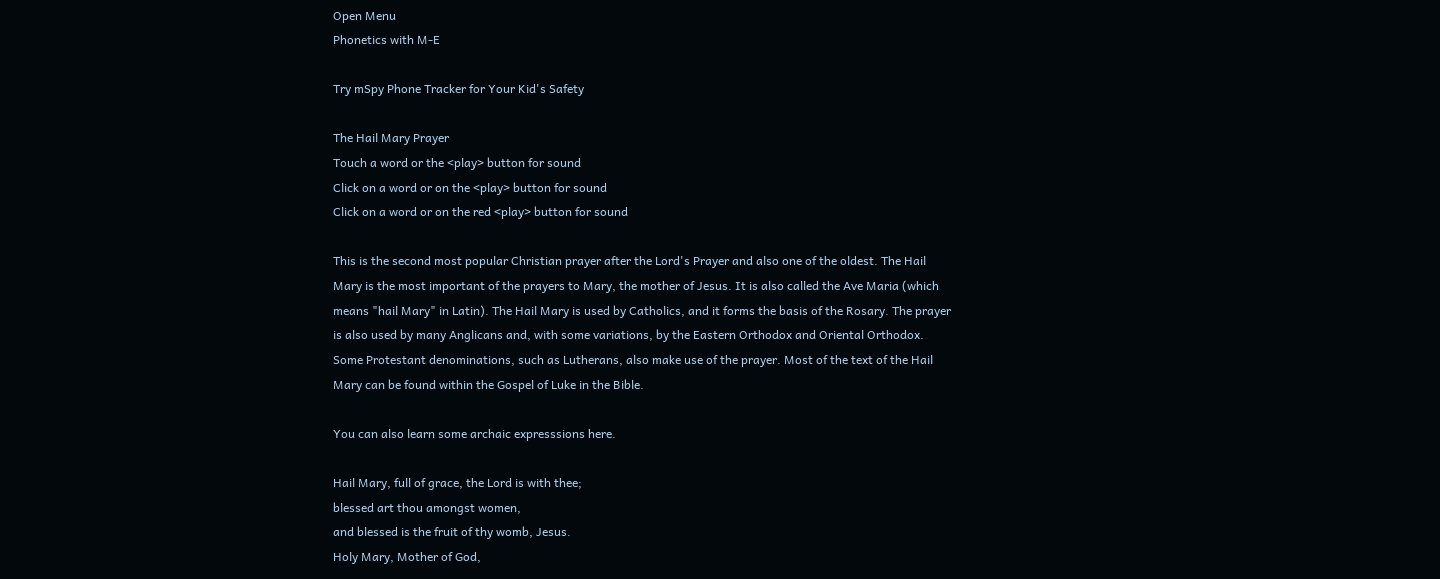Open Menu
Phonetics with M-E

Try mSpy Phone Tracker for Your Kid's Safety

The Hail Mary Prayer
Touch a word or the <play> button for sound
Click on a word or on the <play> button for sound
Click on a word or on the red <play> button for sound

This is the second most popular Christian prayer after the Lord's Prayer and also one of the oldest. The Hail Mary is the most important of the prayers to Mary, the mother of Jesus. It is also called the Ave Maria (which means "hail Mary" in Latin). The Hail Mary is used by Catholics, and it forms the basis of the Rosary. The prayer is also used by many Anglicans and, with some variations, by the Eastern Orthodox and Oriental Orthodox.  Some Protestant denominations, such as Lutherans, also make use of the prayer. Most of the text of the Hail Mary can be found within the Gospel of Luke in the Bible.

You can also learn some archaic expresssions here.

Hail Mary, full of grace, the Lord is with thee;
blessed art thou amongst women,
and blessed is the fruit of thy womb, Jesus.
Holy Mary, Mother of God,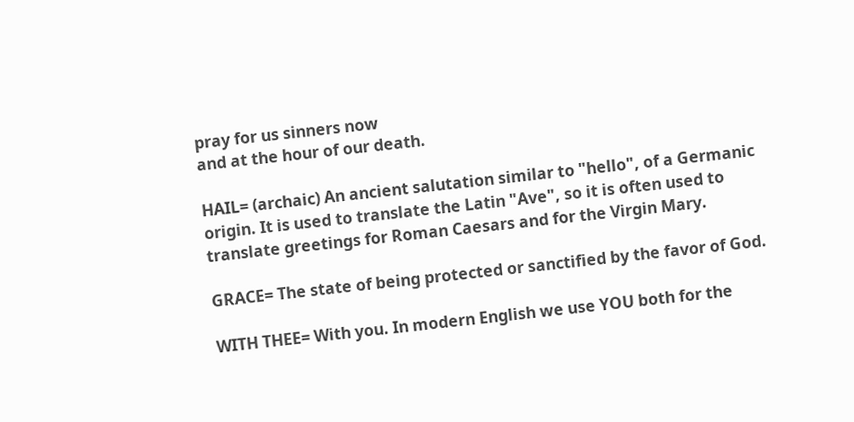pray for us sinners now
and at the hour of our death.

HAIL= (archaic) An ancient salutation similar to "hello", of a Germanic origin. It is used to translate the Latin "Ave", so it is often used to translate greetings for Roman Caesars and for the Virgin Mary.

GRACE= The state of being protected or sanctified by the favor of God.

WITH THEE= With you. In modern English we use YOU both for the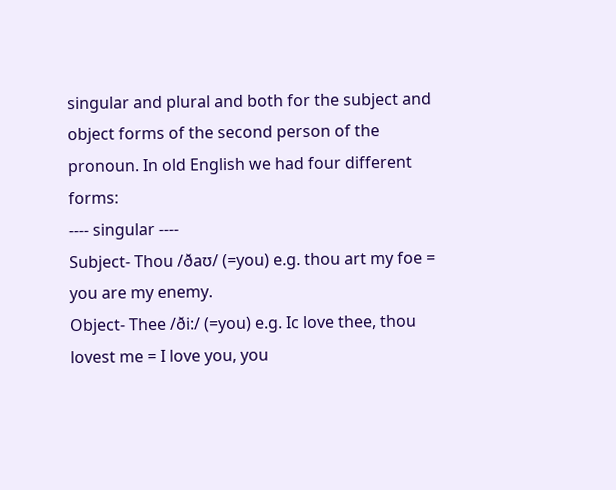singular and plural and both for the subject and object forms of the second person of the pronoun. In old English we had four different forms:
---- singular ----
Subject- Thou /ðaʊ/ (=you) e.g. thou art my foe = you are my enemy.
Object- Thee /ði:/ (=you) e.g. Ic love thee, thou lovest me = I love you, you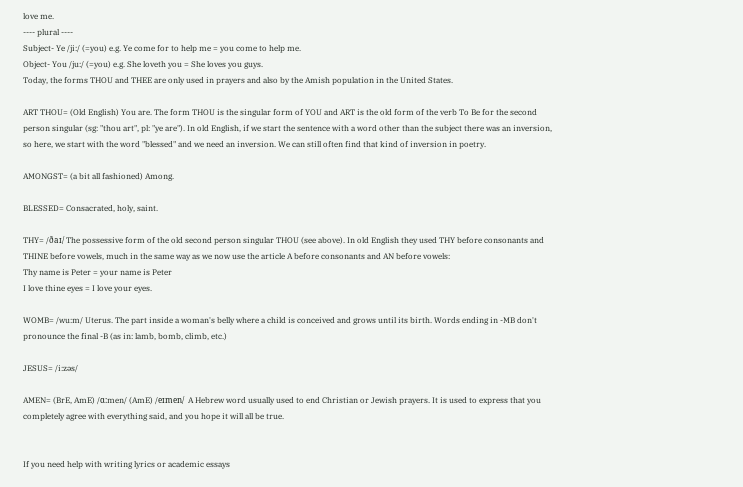love me.
---- plural ----
Subject- Ye /ji:/ (=you) e.g. Ye come for to help me = you come to help me.
Object- You /ju:/ (=you) e.g. She loveth you = She loves you guys.
Today, the forms THOU and THEE are only used in prayers and also by the Amish population in the United States.

ART THOU= (Old English) You are. The form THOU is the singular form of YOU and ART is the old form of the verb To Be for the second person singular (sg: "thou art", pl: "ye are"). In old English, if we start the sentence with a word other than the subject there was an inversion, so here, we start with the word "blessed" and we need an inversion. We can still often find that kind of inversion in poetry.

AMONGST= (a bit all fashioned) Among.

BLESSED= Consacrated, holy, saint.

THY= /ðaɪ/ The possessive form of the old second person singular THOU (see above). In old English they used THY before consonants and THINE before vowels, much in the same way as we now use the article A before consonants and AN before vowels:
Thy name is Peter = your name is Peter
I love thine eyes = I love your eyes.

WOMB= /wu:m/ Uterus. The part inside a woman's belly where a child is conceived and grows until its birth. Words ending in -MB don't pronounce the final -B (as in: lamb, bomb, climb, etc.)

JESUS= /i:zəs/

AMEN= (BrE, AmE) /ɑ:men/ (AmE) /eɪmen/  A Hebrew word usually used to end Christian or Jewish prayers. It is used to express that you completely agree with everything said, and you hope it will all be true.


If you need help with writing lyrics or academic essays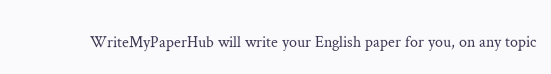WriteMyPaperHub will write your English paper for you, on any topic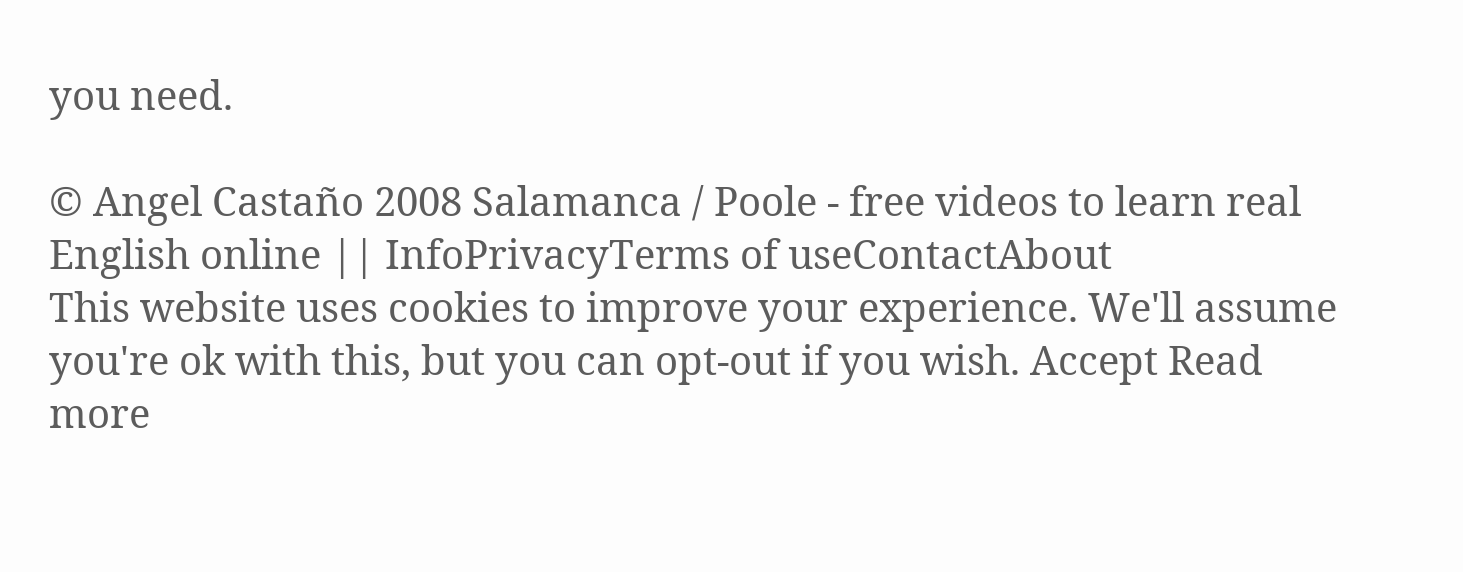you need.

© Angel Castaño 2008 Salamanca / Poole - free videos to learn real English online || InfoPrivacyTerms of useContactAbout
This website uses cookies to improve your experience. We'll assume you're ok with this, but you can opt-out if you wish. Accept Read more